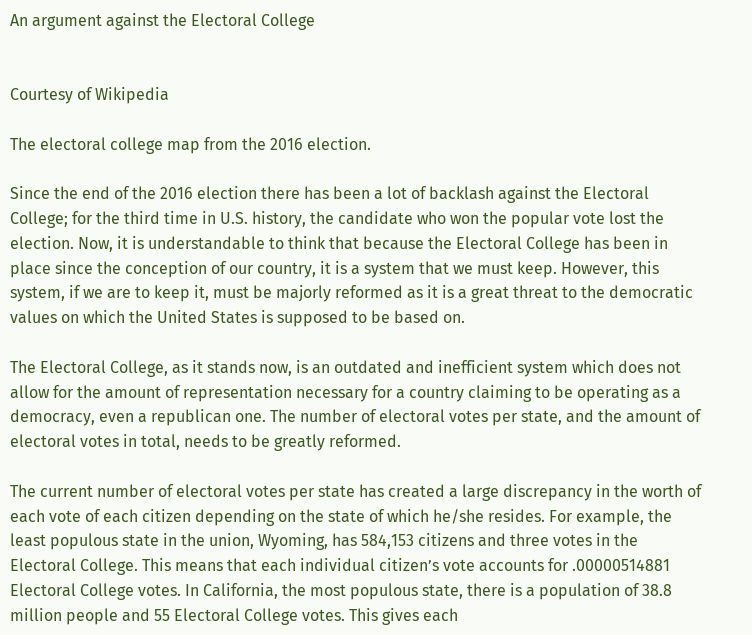An argument against the Electoral College


Courtesy of Wikipedia

The electoral college map from the 2016 election.

Since the end of the 2016 election there has been a lot of backlash against the Electoral College; for the third time in U.S. history, the candidate who won the popular vote lost the election. Now, it is understandable to think that because the Electoral College has been in place since the conception of our country, it is a system that we must keep. However, this system, if we are to keep it, must be majorly reformed as it is a great threat to the democratic values on which the United States is supposed to be based on.

The Electoral College, as it stands now, is an outdated and inefficient system which does not allow for the amount of representation necessary for a country claiming to be operating as a democracy, even a republican one. The number of electoral votes per state, and the amount of electoral votes in total, needs to be greatly reformed.

The current number of electoral votes per state has created a large discrepancy in the worth of each vote of each citizen depending on the state of which he/she resides. For example, the least populous state in the union, Wyoming, has 584,153 citizens and three votes in the Electoral College. This means that each individual citizen’s vote accounts for .00000514881 Electoral College votes. In California, the most populous state, there is a population of 38.8 million people and 55 Electoral College votes. This gives each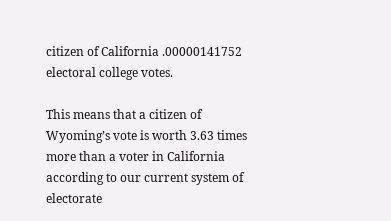citizen of California .00000141752 electoral college votes.

This means that a citizen of Wyoming’s vote is worth 3.63 times more than a voter in California according to our current system of electorate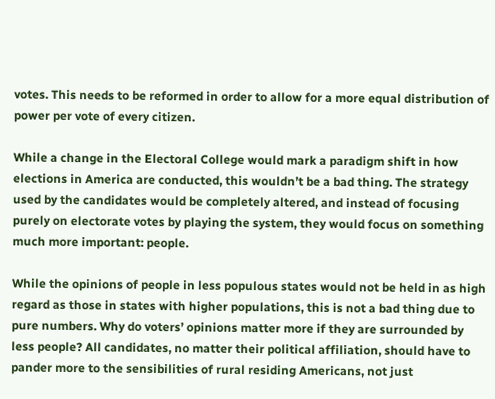votes. This needs to be reformed in order to allow for a more equal distribution of power per vote of every citizen.

While a change in the Electoral College would mark a paradigm shift in how elections in America are conducted, this wouldn’t be a bad thing. The strategy used by the candidates would be completely altered, and instead of focusing purely on electorate votes by playing the system, they would focus on something much more important: people.

While the opinions of people in less populous states would not be held in as high regard as those in states with higher populations, this is not a bad thing due to pure numbers. Why do voters’ opinions matter more if they are surrounded by less people? All candidates, no matter their political affiliation, should have to pander more to the sensibilities of rural residing Americans, not just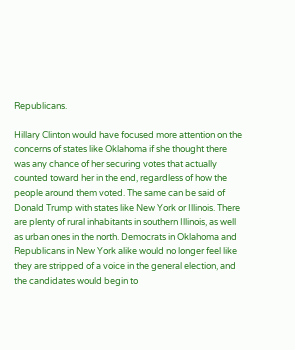Republicans.

Hillary Clinton would have focused more attention on the concerns of states like Oklahoma if she thought there was any chance of her securing votes that actually counted toward her in the end, regardless of how the people around them voted. The same can be said of Donald Trump with states like New York or Illinois. There are plenty of rural inhabitants in southern Illinois, as well as urban ones in the north. Democrats in Oklahoma and Republicans in New York alike would no longer feel like they are stripped of a voice in the general election, and the candidates would begin to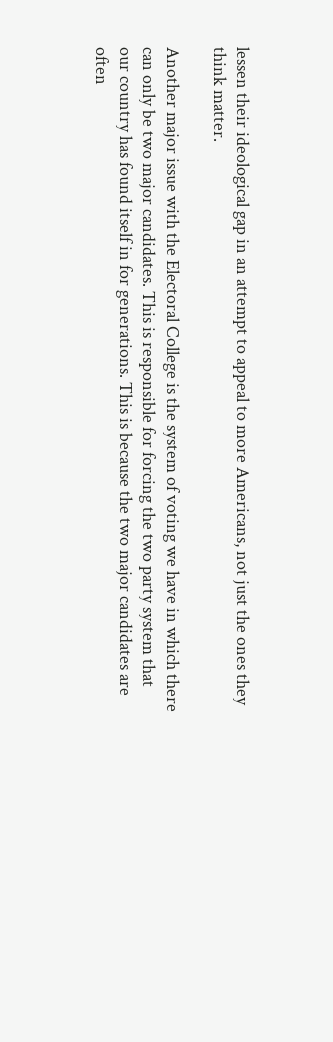lessen their ideological gap in an attempt to appeal to more Americans, not just the ones they think matter.

Another major issue with the Electoral College is the system of voting we have in which there can only be two major candidates. This is responsible for forcing the two party system that our country has found itself in for generations. This is because the two major candidates are often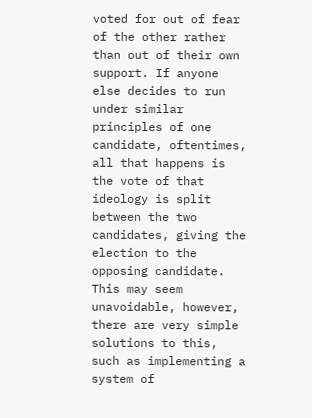voted for out of fear of the other rather than out of their own support. If anyone else decides to run under similar principles of one candidate, oftentimes, all that happens is the vote of that ideology is split between the two candidates, giving the election to the opposing candidate. This may seem unavoidable, however, there are very simple solutions to this, such as implementing a system of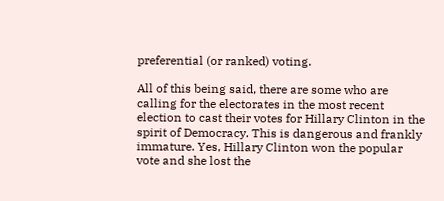preferential (or ranked) voting.

All of this being said, there are some who are calling for the electorates in the most recent election to cast their votes for Hillary Clinton in the spirit of Democracy. This is dangerous and frankly immature. Yes, Hillary Clinton won the popular vote and she lost the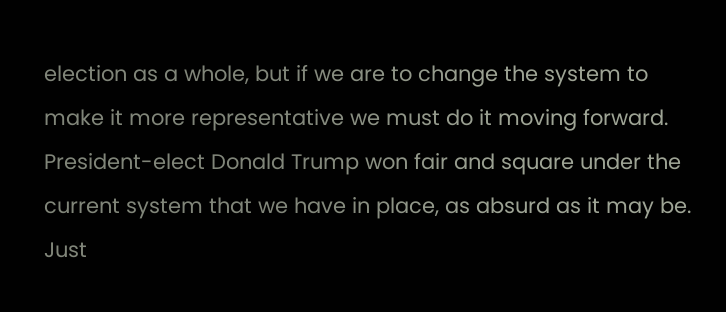election as a whole, but if we are to change the system to make it more representative we must do it moving forward. President-elect Donald Trump won fair and square under the current system that we have in place, as absurd as it may be. Just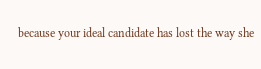because your ideal candidate has lost the way she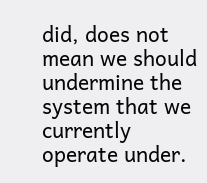did, does not mean we should undermine the system that we currently operate under.